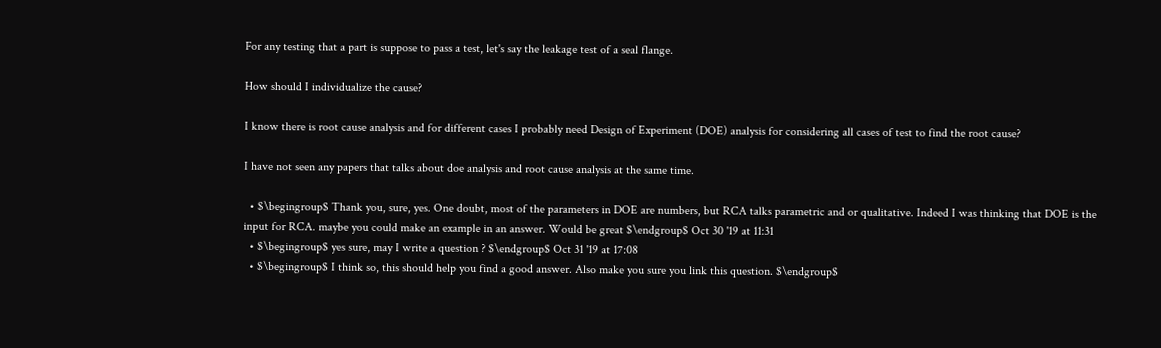For any testing that a part is suppose to pass a test, let's say the leakage test of a seal flange.

How should I individualize the cause?

I know there is root cause analysis and for different cases I probably need Design of Experiment (DOE) analysis for considering all cases of test to find the root cause?

I have not seen any papers that talks about doe analysis and root cause analysis at the same time.

  • $\begingroup$ Thank you, sure, yes. One doubt, most of the parameters in DOE are numbers, but RCA talks parametric and or qualitative. Indeed I was thinking that DOE is the input for RCA. maybe you could make an example in an answer. Would be great $\endgroup$ Oct 30 '19 at 11:31
  • $\begingroup$ yes sure, may I write a question ? $\endgroup$ Oct 31 '19 at 17:08
  • $\begingroup$ I think so, this should help you find a good answer. Also make you sure you link this question. $\endgroup$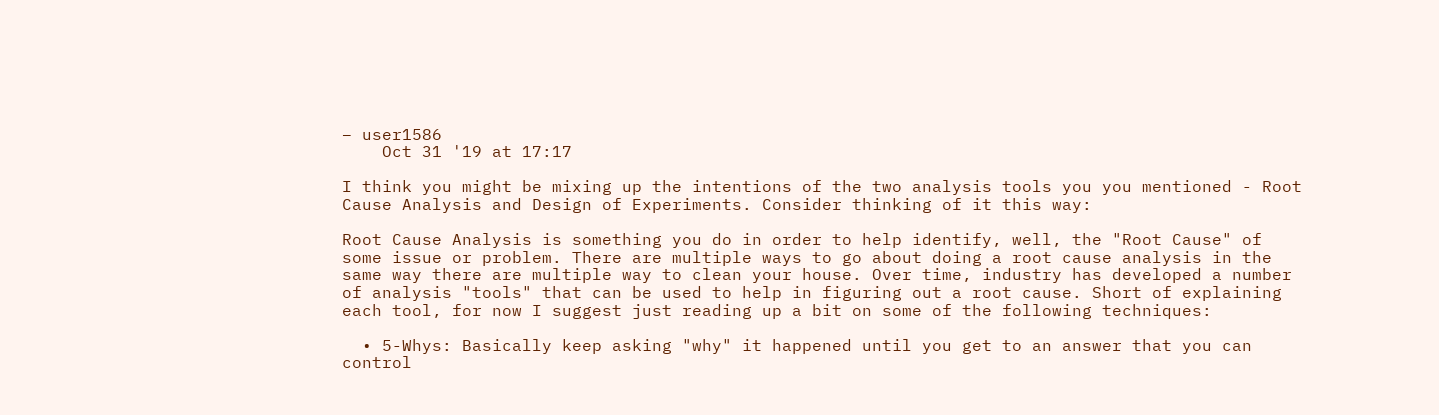– user1586
    Oct 31 '19 at 17:17

I think you might be mixing up the intentions of the two analysis tools you you mentioned - Root Cause Analysis and Design of Experiments. Consider thinking of it this way:

Root Cause Analysis is something you do in order to help identify, well, the "Root Cause" of some issue or problem. There are multiple ways to go about doing a root cause analysis in the same way there are multiple way to clean your house. Over time, industry has developed a number of analysis "tools" that can be used to help in figuring out a root cause. Short of explaining each tool, for now I suggest just reading up a bit on some of the following techniques:

  • 5-Whys: Basically keep asking "why" it happened until you get to an answer that you can control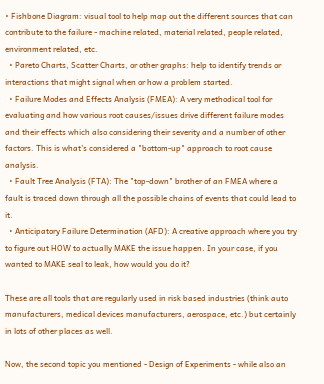• Fishbone Diagram: visual tool to help map out the different sources that can contribute to the failure - machine related, material related, people related, environment related, etc.
  • Pareto Charts, Scatter Charts, or other graphs: help to identify trends or interactions that might signal when or how a problem started.
  • Failure Modes and Effects Analysis (FMEA): A very methodical tool for evaluating and how various root causes/issues drive different failure modes and their effects which also considering their severity and a number of other factors. This is what's considered a "bottom-up" approach to root cause analysis.
  • Fault Tree Analysis (FTA): The "top-down" brother of an FMEA where a fault is traced down through all the possible chains of events that could lead to it.
  • Anticipatory Failure Determination (AFD): A creative approach where you try to figure out HOW to actually MAKE the issue happen. In your case, if you wanted to MAKE seal to leak, how would you do it?

These are all tools that are regularly used in risk based industries (think auto manufacturers, medical devices manufacturers, aerospace, etc.) but certainly in lots of other places as well.

Now, the second topic you mentioned - Design of Experiments - while also an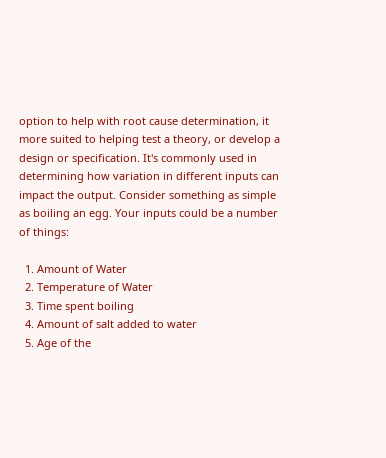option to help with root cause determination, it more suited to helping test a theory, or develop a design or specification. It's commonly used in determining how variation in different inputs can impact the output. Consider something as simple as boiling an egg. Your inputs could be a number of things:

  1. Amount of Water
  2. Temperature of Water
  3. Time spent boiling
  4. Amount of salt added to water
  5. Age of the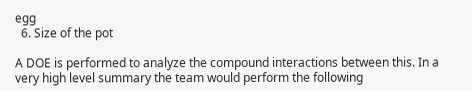egg
  6. Size of the pot

A DOE is performed to analyze the compound interactions between this. In a very high level summary the team would perform the following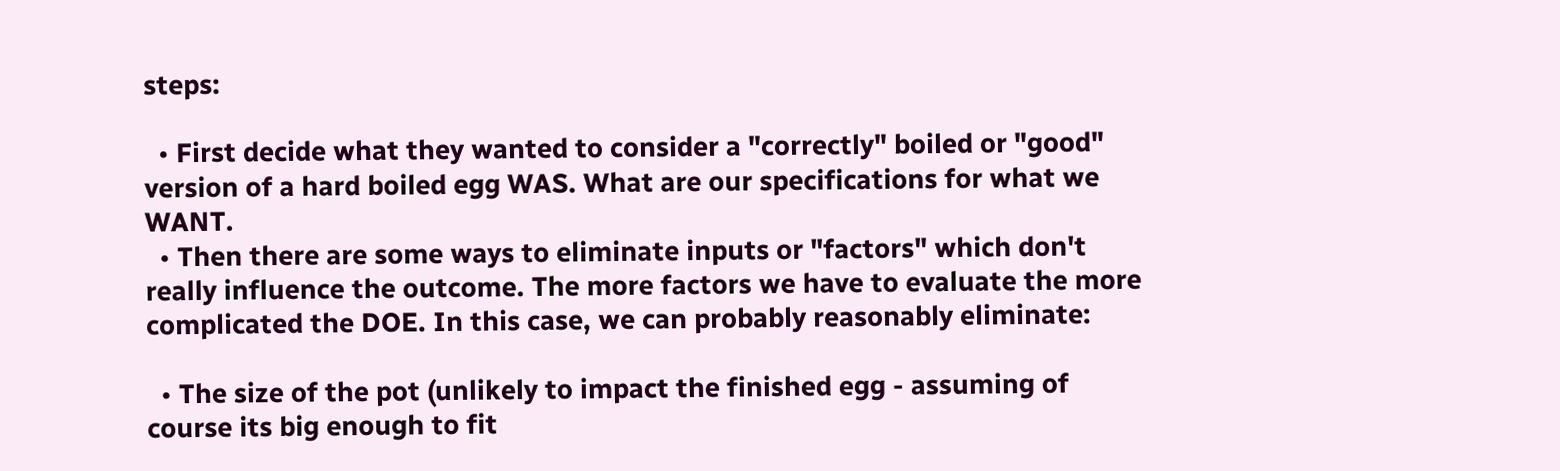steps:

  • First decide what they wanted to consider a "correctly" boiled or "good" version of a hard boiled egg WAS. What are our specifications for what we WANT.
  • Then there are some ways to eliminate inputs or "factors" which don't really influence the outcome. The more factors we have to evaluate the more complicated the DOE. In this case, we can probably reasonably eliminate:

  • The size of the pot (unlikely to impact the finished egg - assuming of course its big enough to fit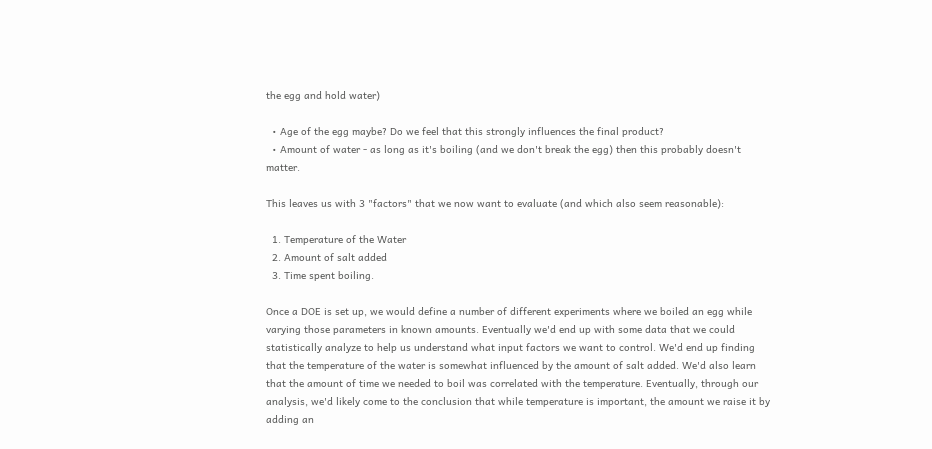the egg and hold water)

  • Age of the egg maybe? Do we feel that this strongly influences the final product?
  • Amount of water - as long as it's boiling (and we don't break the egg) then this probably doesn't matter.

This leaves us with 3 "factors" that we now want to evaluate (and which also seem reasonable):

  1. Temperature of the Water
  2. Amount of salt added
  3. Time spent boiling.

Once a DOE is set up, we would define a number of different experiments where we boiled an egg while varying those parameters in known amounts. Eventually we'd end up with some data that we could statistically analyze to help us understand what input factors we want to control. We'd end up finding that the temperature of the water is somewhat influenced by the amount of salt added. We'd also learn that the amount of time we needed to boil was correlated with the temperature. Eventually, through our analysis, we'd likely come to the conclusion that while temperature is important, the amount we raise it by adding an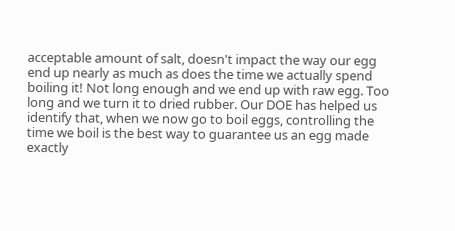acceptable amount of salt, doesn't impact the way our egg end up nearly as much as does the time we actually spend boiling it! Not long enough and we end up with raw egg. Too long and we turn it to dried rubber. Our DOE has helped us identify that, when we now go to boil eggs, controlling the time we boil is the best way to guarantee us an egg made exactly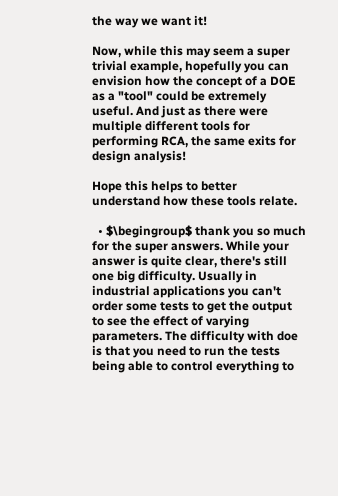the way we want it!

Now, while this may seem a super trivial example, hopefully you can envision how the concept of a DOE as a "tool" could be extremely useful. And just as there were multiple different tools for performing RCA, the same exits for design analysis!

Hope this helps to better understand how these tools relate.

  • $\begingroup$ thank you so much for the super answers. While your answer is quite clear, there's still one big difficulty. Usually in industrial applications you can't order some tests to get the output to see the effect of varying parameters. The difficulty with doe is that you need to run the tests being able to control everything to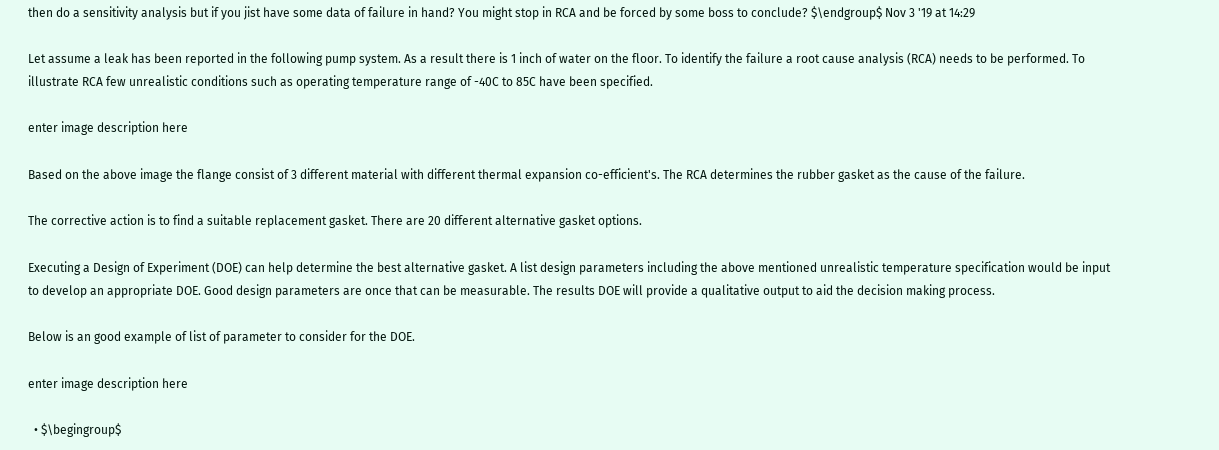then do a sensitivity analysis but if you jist have some data of failure in hand? You might stop in RCA and be forced by some boss to conclude? $\endgroup$ Nov 3 '19 at 14:29

Let assume a leak has been reported in the following pump system. As a result there is 1 inch of water on the floor. To identify the failure a root cause analysis (RCA) needs to be performed. To illustrate RCA few unrealistic conditions such as operating temperature range of -40C to 85C have been specified.

enter image description here

Based on the above image the flange consist of 3 different material with different thermal expansion co-efficient's. The RCA determines the rubber gasket as the cause of the failure.

The corrective action is to find a suitable replacement gasket. There are 20 different alternative gasket options.

Executing a Design of Experiment (DOE) can help determine the best alternative gasket. A list design parameters including the above mentioned unrealistic temperature specification would be input to develop an appropriate DOE. Good design parameters are once that can be measurable. The results DOE will provide a qualitative output to aid the decision making process.

Below is an good example of list of parameter to consider for the DOE.

enter image description here

  • $\begingroup$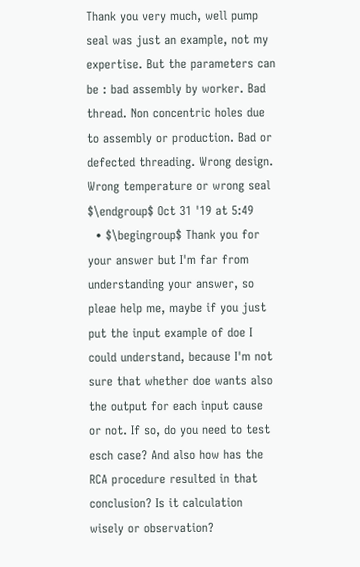Thank you very much, well pump seal was just an example, not my expertise. But the parameters can be : bad assembly by worker. Bad thread. Non concentric holes due to assembly or production. Bad or defected threading. Wrong design. Wrong temperature or wrong seal $\endgroup$ Oct 31 '19 at 5:49
  • $\begingroup$ Thank you for your answer but I'm far from understanding your answer, so pleae help me, maybe if you just put the input example of doe I could understand, because I'm not sure that whether doe wants also the output for each input cause or not. If so, do you need to test esch case? And also how has the RCA procedure resulted in that conclusion? Is it calculation wisely or observation?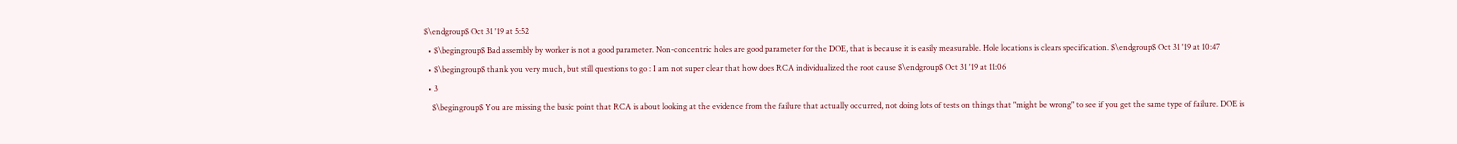$\endgroup$ Oct 31 '19 at 5:52
  • $\begingroup$ Bad assembly by worker is not a good parameter. Non-concentric holes are good parameter for the DOE, that is because it is easily measurable. Hole locations is clears specification. $\endgroup$ Oct 31 '19 at 10:47
  • $\begingroup$ thank you very much, but still questions to go : I am not super clear that how does RCA individualized the root cause $\endgroup$ Oct 31 '19 at 11:06
  • 3
    $\begingroup$ You are missing the basic point that RCA is about looking at the evidence from the failure that actually occurred, not doing lots of tests on things that "might be wrong" to see if you get the same type of failure. DOE is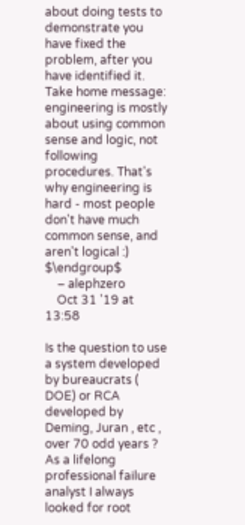about doing tests to demonstrate you have fixed the problem, after you have identified it. Take home message: engineering is mostly about using common sense and logic, not following procedures. That's why engineering is hard - most people don't have much common sense, and aren't logical :) $\endgroup$
    – alephzero
    Oct 31 '19 at 13:58

Is the question to use a system developed by bureaucrats ( DOE) or RCA developed by Deming, Juran , etc , over 70 odd years ? As a lifelong professional failure analyst I always looked for root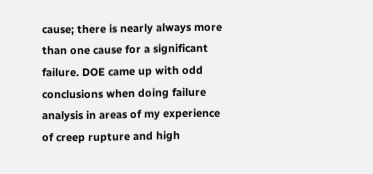cause; there is nearly always more than one cause for a significant failure. DOE came up with odd conclusions when doing failure analysis in areas of my experience of creep rupture and high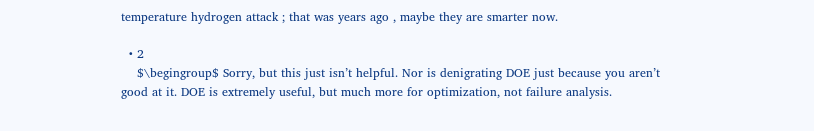temperature hydrogen attack ; that was years ago , maybe they are smarter now.

  • 2
    $\begingroup$ Sorry, but this just isn’t helpful. Nor is denigrating DOE just because you aren’t good at it. DOE is extremely useful, but much more for optimization, not failure analysis.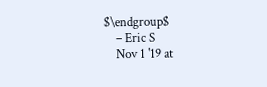$\endgroup$
    – Eric S
    Nov 1 '19 at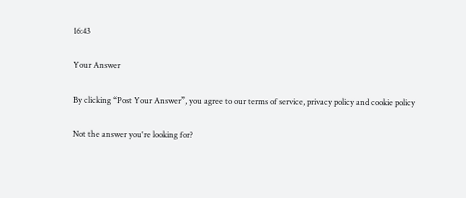16:43

Your Answer

By clicking “Post Your Answer”, you agree to our terms of service, privacy policy and cookie policy

Not the answer you're looking for?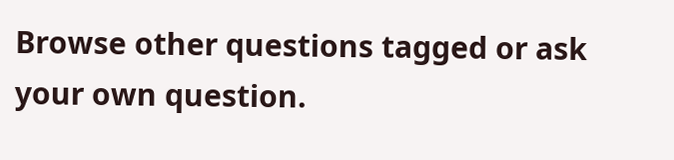Browse other questions tagged or ask your own question.